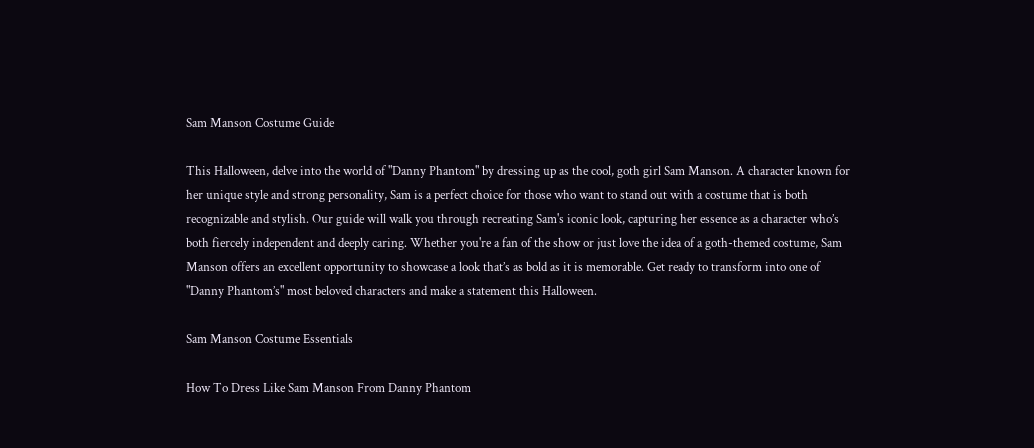Sam Manson Costume Guide

This Halloween, delve into the world of "Danny Phantom" by dressing up as the cool, goth girl Sam Manson. A character known for her unique style and strong personality, Sam is a perfect choice for those who want to stand out with a costume that is both recognizable and stylish. Our guide will walk you through recreating Sam's iconic look, capturing her essence as a character who’s both fiercely independent and deeply caring. Whether you're a fan of the show or just love the idea of a goth-themed costume, Sam Manson offers an excellent opportunity to showcase a look that’s as bold as it is memorable. Get ready to transform into one of "Danny Phantom’s" most beloved characters and make a statement this Halloween.

Sam Manson Costume Essentials

How To Dress Like Sam Manson From Danny Phantom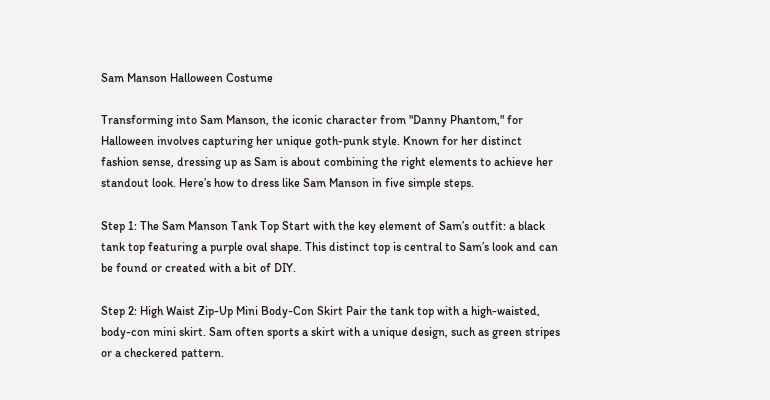Sam Manson Halloween Costume

Transforming into Sam Manson, the iconic character from "Danny Phantom," for Halloween involves capturing her unique goth-punk style. Known for her distinct fashion sense, dressing up as Sam is about combining the right elements to achieve her standout look. Here’s how to dress like Sam Manson in five simple steps.

Step 1: The Sam Manson Tank Top Start with the key element of Sam’s outfit: a black tank top featuring a purple oval shape. This distinct top is central to Sam’s look and can be found or created with a bit of DIY.

Step 2: High Waist Zip-Up Mini Body-Con Skirt Pair the tank top with a high-waisted, body-con mini skirt. Sam often sports a skirt with a unique design, such as green stripes or a checkered pattern.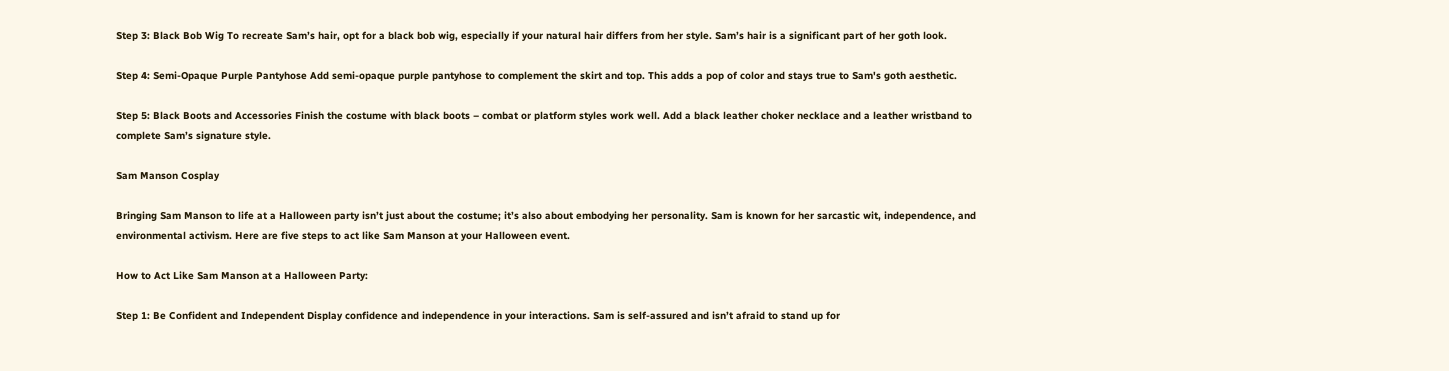Step 3: Black Bob Wig To recreate Sam’s hair, opt for a black bob wig, especially if your natural hair differs from her style. Sam’s hair is a significant part of her goth look.

Step 4: Semi-Opaque Purple Pantyhose Add semi-opaque purple pantyhose to complement the skirt and top. This adds a pop of color and stays true to Sam's goth aesthetic.

Step 5: Black Boots and Accessories Finish the costume with black boots – combat or platform styles work well. Add a black leather choker necklace and a leather wristband to complete Sam’s signature style.

Sam Manson Cosplay

Bringing Sam Manson to life at a Halloween party isn’t just about the costume; it’s also about embodying her personality. Sam is known for her sarcastic wit, independence, and environmental activism. Here are five steps to act like Sam Manson at your Halloween event.

How to Act Like Sam Manson at a Halloween Party:

Step 1: Be Confident and Independent Display confidence and independence in your interactions. Sam is self-assured and isn’t afraid to stand up for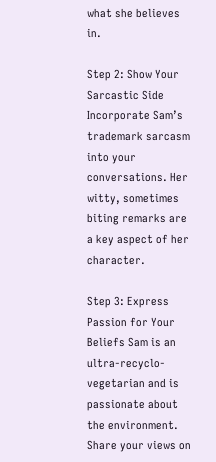what she believes in.

Step 2: Show Your Sarcastic Side Incorporate Sam’s trademark sarcasm into your conversations. Her witty, sometimes biting remarks are a key aspect of her character.

Step 3: Express Passion for Your Beliefs Sam is an ultra-recyclo-vegetarian and is passionate about the environment. Share your views on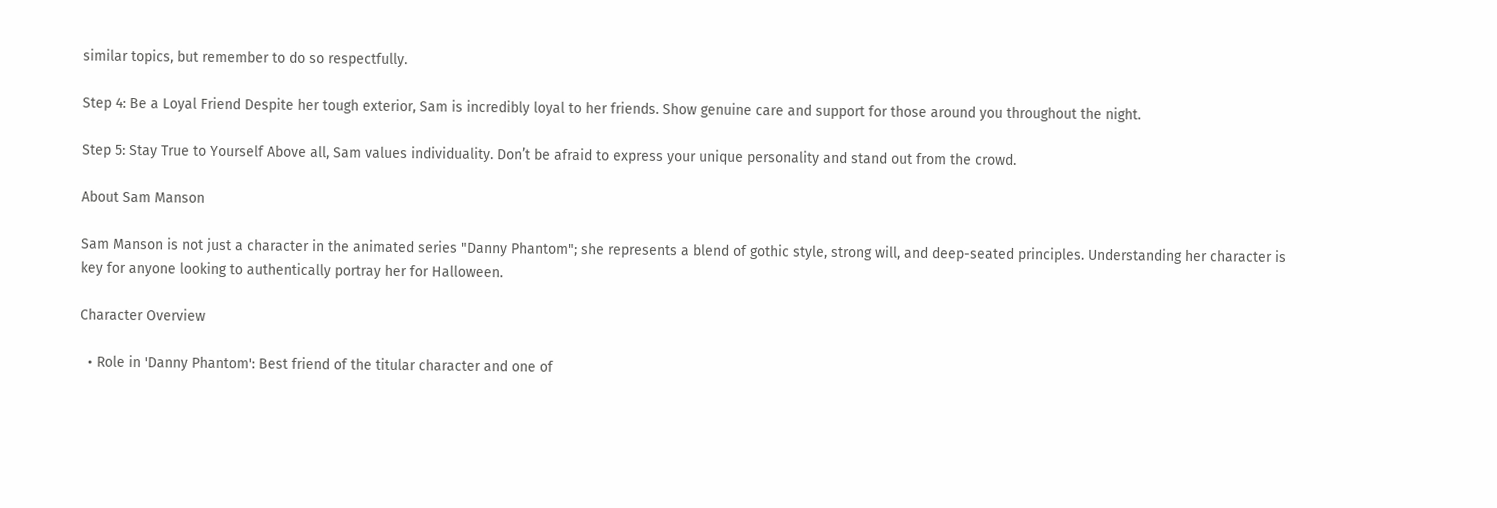similar topics, but remember to do so respectfully.

Step 4: Be a Loyal Friend Despite her tough exterior, Sam is incredibly loyal to her friends. Show genuine care and support for those around you throughout the night.

Step 5: Stay True to Yourself Above all, Sam values individuality. Don’t be afraid to express your unique personality and stand out from the crowd.

About Sam Manson

Sam Manson is not just a character in the animated series "Danny Phantom"; she represents a blend of gothic style, strong will, and deep-seated principles. Understanding her character is key for anyone looking to authentically portray her for Halloween.

Character Overview

  • Role in 'Danny Phantom': Best friend of the titular character and one of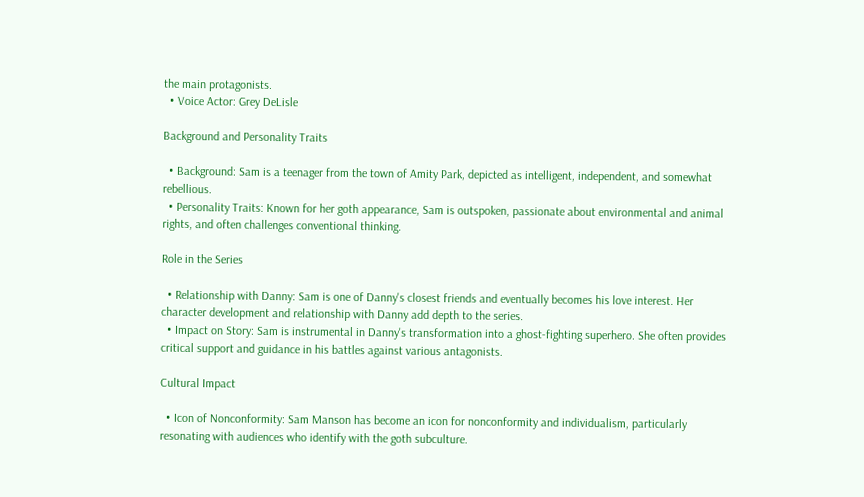the main protagonists.
  • Voice Actor: Grey DeLisle

Background and Personality Traits

  • Background: Sam is a teenager from the town of Amity Park, depicted as intelligent, independent, and somewhat rebellious.
  • Personality Traits: Known for her goth appearance, Sam is outspoken, passionate about environmental and animal rights, and often challenges conventional thinking.

Role in the Series

  • Relationship with Danny: Sam is one of Danny's closest friends and eventually becomes his love interest. Her character development and relationship with Danny add depth to the series.
  • Impact on Story: Sam is instrumental in Danny's transformation into a ghost-fighting superhero. She often provides critical support and guidance in his battles against various antagonists.

Cultural Impact

  • Icon of Nonconformity: Sam Manson has become an icon for nonconformity and individualism, particularly resonating with audiences who identify with the goth subculture.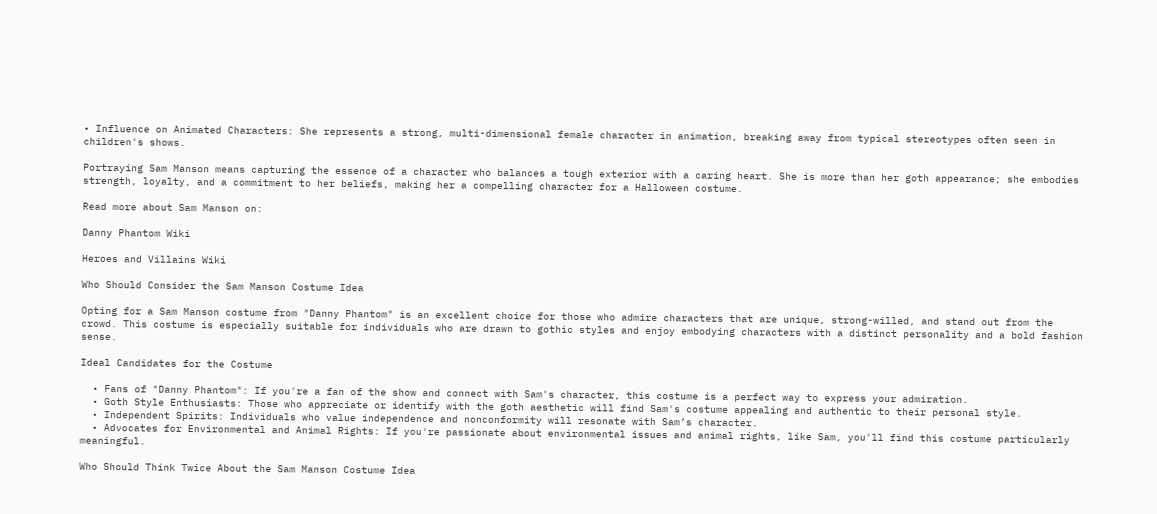• Influence on Animated Characters: She represents a strong, multi-dimensional female character in animation, breaking away from typical stereotypes often seen in children's shows.

Portraying Sam Manson means capturing the essence of a character who balances a tough exterior with a caring heart. She is more than her goth appearance; she embodies strength, loyalty, and a commitment to her beliefs, making her a compelling character for a Halloween costume.

Read more about Sam Manson on:

Danny Phantom Wiki

Heroes and Villains Wiki

Who Should Consider the Sam Manson Costume Idea

Opting for a Sam Manson costume from "Danny Phantom" is an excellent choice for those who admire characters that are unique, strong-willed, and stand out from the crowd. This costume is especially suitable for individuals who are drawn to gothic styles and enjoy embodying characters with a distinct personality and a bold fashion sense.

Ideal Candidates for the Costume

  • Fans of "Danny Phantom": If you're a fan of the show and connect with Sam's character, this costume is a perfect way to express your admiration.
  • Goth Style Enthusiasts: Those who appreciate or identify with the goth aesthetic will find Sam's costume appealing and authentic to their personal style.
  • Independent Spirits: Individuals who value independence and nonconformity will resonate with Sam’s character.
  • Advocates for Environmental and Animal Rights: If you're passionate about environmental issues and animal rights, like Sam, you'll find this costume particularly meaningful.

Who Should Think Twice About the Sam Manson Costume Idea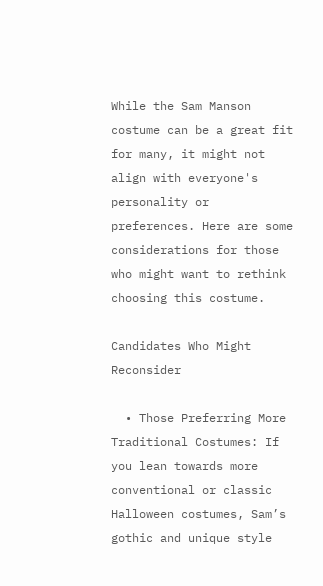While the Sam Manson costume can be a great fit for many, it might not align with everyone's personality or preferences. Here are some considerations for those who might want to rethink choosing this costume.

Candidates Who Might Reconsider

  • Those Preferring More Traditional Costumes: If you lean towards more conventional or classic Halloween costumes, Sam’s gothic and unique style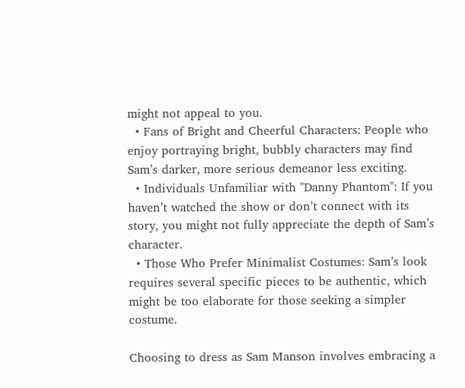might not appeal to you.
  • Fans of Bright and Cheerful Characters: People who enjoy portraying bright, bubbly characters may find Sam’s darker, more serious demeanor less exciting.
  • Individuals Unfamiliar with "Danny Phantom": If you haven’t watched the show or don’t connect with its story, you might not fully appreciate the depth of Sam’s character.
  • Those Who Prefer Minimalist Costumes: Sam’s look requires several specific pieces to be authentic, which might be too elaborate for those seeking a simpler costume.

Choosing to dress as Sam Manson involves embracing a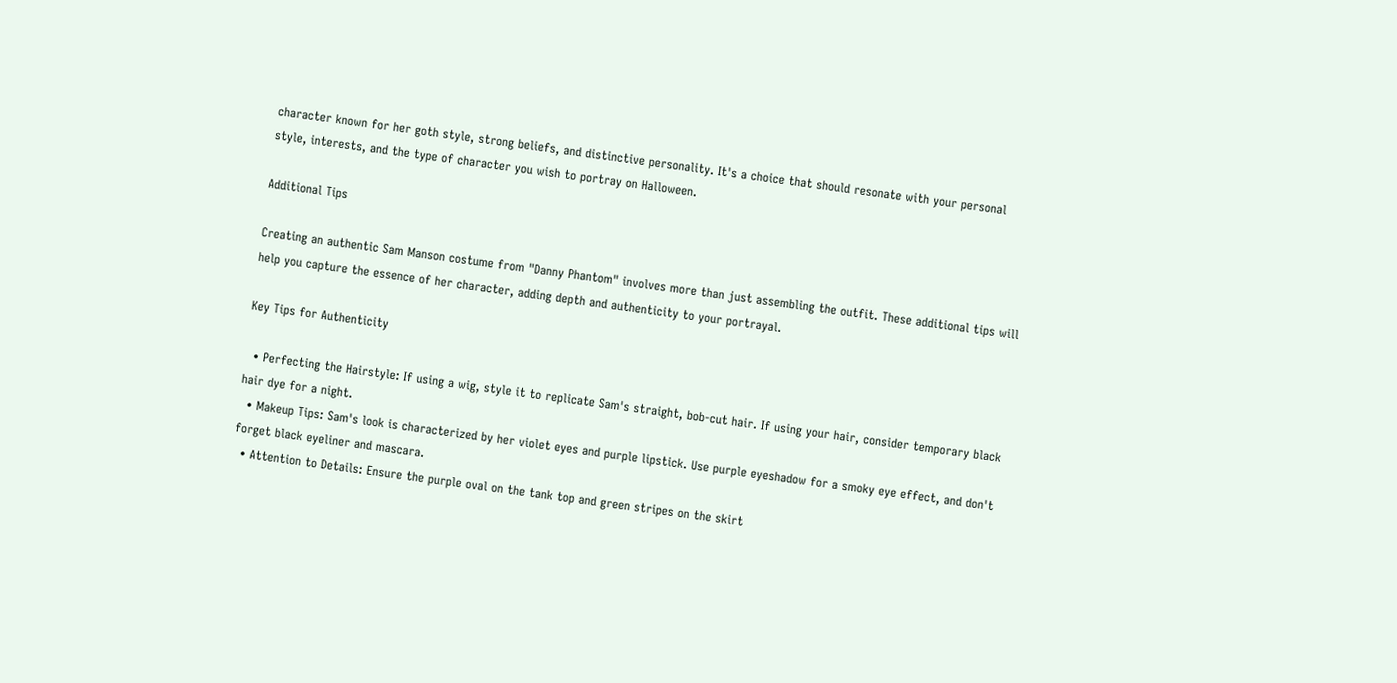character known for her goth style, strong beliefs, and distinctive personality. It's a choice that should resonate with your personal style, interests, and the type of character you wish to portray on Halloween.

Additional Tips

Creating an authentic Sam Manson costume from "Danny Phantom" involves more than just assembling the outfit. These additional tips will help you capture the essence of her character, adding depth and authenticity to your portrayal.

Key Tips for Authenticity

  • Perfecting the Hairstyle: If using a wig, style it to replicate Sam's straight, bob-cut hair. If using your hair, consider temporary black hair dye for a night.
  • Makeup Tips: Sam's look is characterized by her violet eyes and purple lipstick. Use purple eyeshadow for a smoky eye effect, and don't forget black eyeliner and mascara.
  • Attention to Details: Ensure the purple oval on the tank top and green stripes on the skirt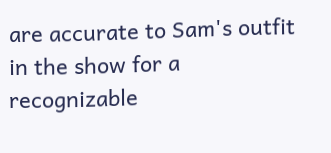are accurate to Sam's outfit in the show for a recognizable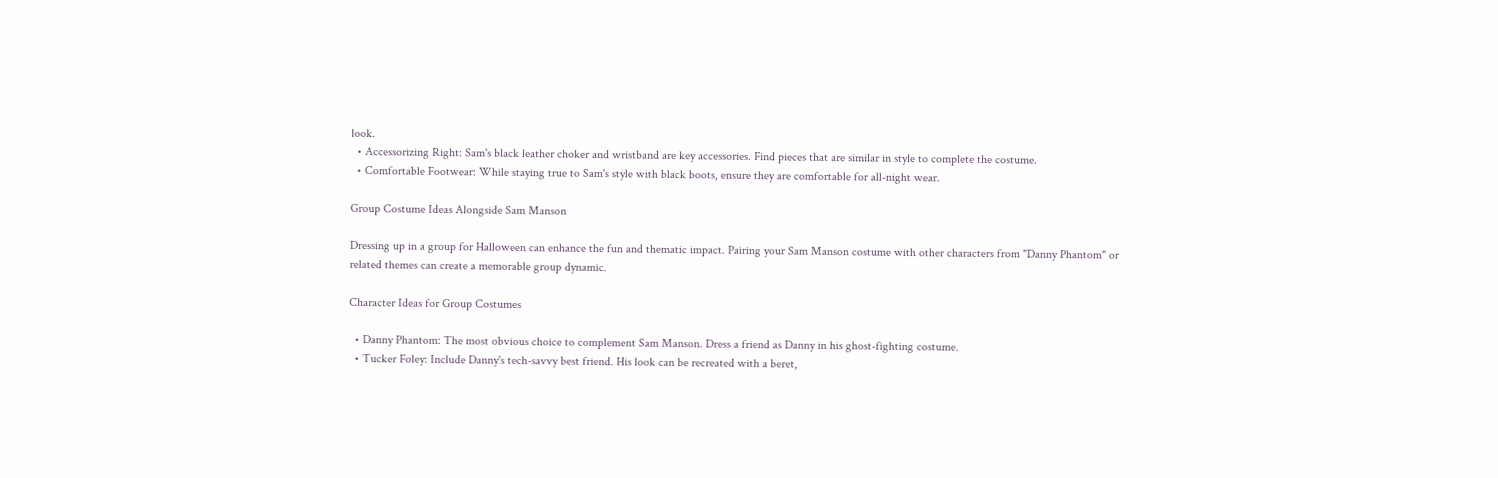look.
  • Accessorizing Right: Sam's black leather choker and wristband are key accessories. Find pieces that are similar in style to complete the costume.
  • Comfortable Footwear: While staying true to Sam's style with black boots, ensure they are comfortable for all-night wear.

Group Costume Ideas Alongside Sam Manson

Dressing up in a group for Halloween can enhance the fun and thematic impact. Pairing your Sam Manson costume with other characters from "Danny Phantom" or related themes can create a memorable group dynamic.

Character Ideas for Group Costumes

  • Danny Phantom: The most obvious choice to complement Sam Manson. Dress a friend as Danny in his ghost-fighting costume.
  • Tucker Foley: Include Danny's tech-savvy best friend. His look can be recreated with a beret,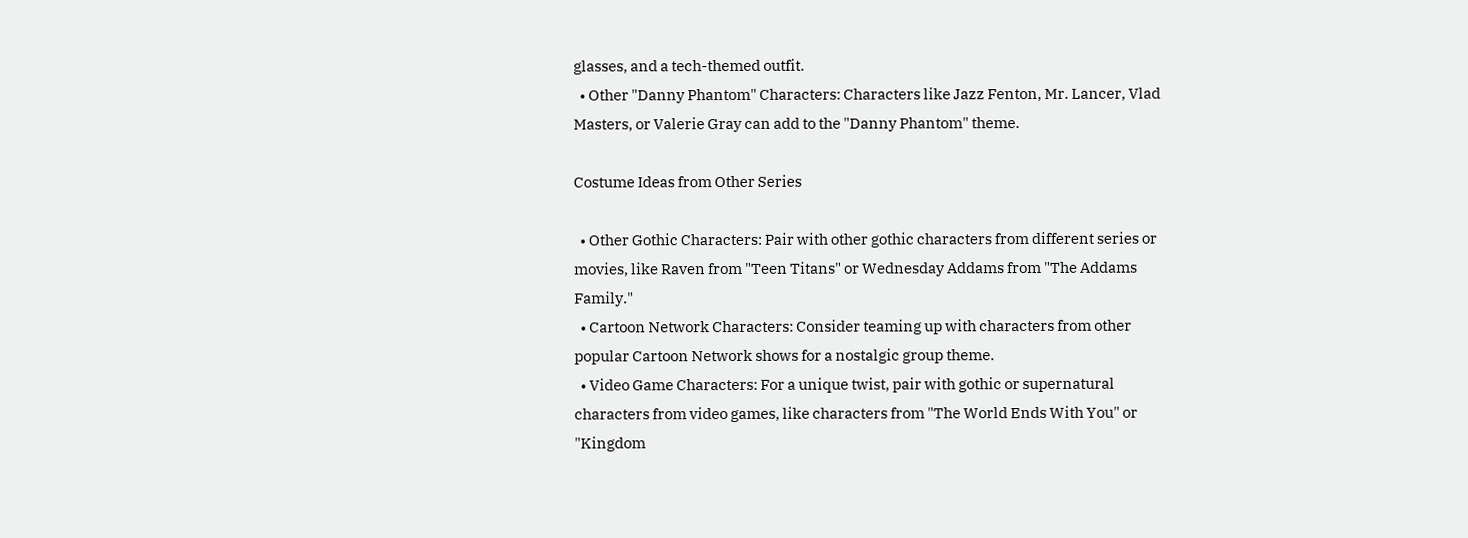glasses, and a tech-themed outfit.
  • Other "Danny Phantom" Characters: Characters like Jazz Fenton, Mr. Lancer, Vlad Masters, or Valerie Gray can add to the "Danny Phantom" theme.

Costume Ideas from Other Series

  • Other Gothic Characters: Pair with other gothic characters from different series or movies, like Raven from "Teen Titans" or Wednesday Addams from "The Addams Family."
  • Cartoon Network Characters: Consider teaming up with characters from other popular Cartoon Network shows for a nostalgic group theme.
  • Video Game Characters: For a unique twist, pair with gothic or supernatural characters from video games, like characters from "The World Ends With You" or "Kingdom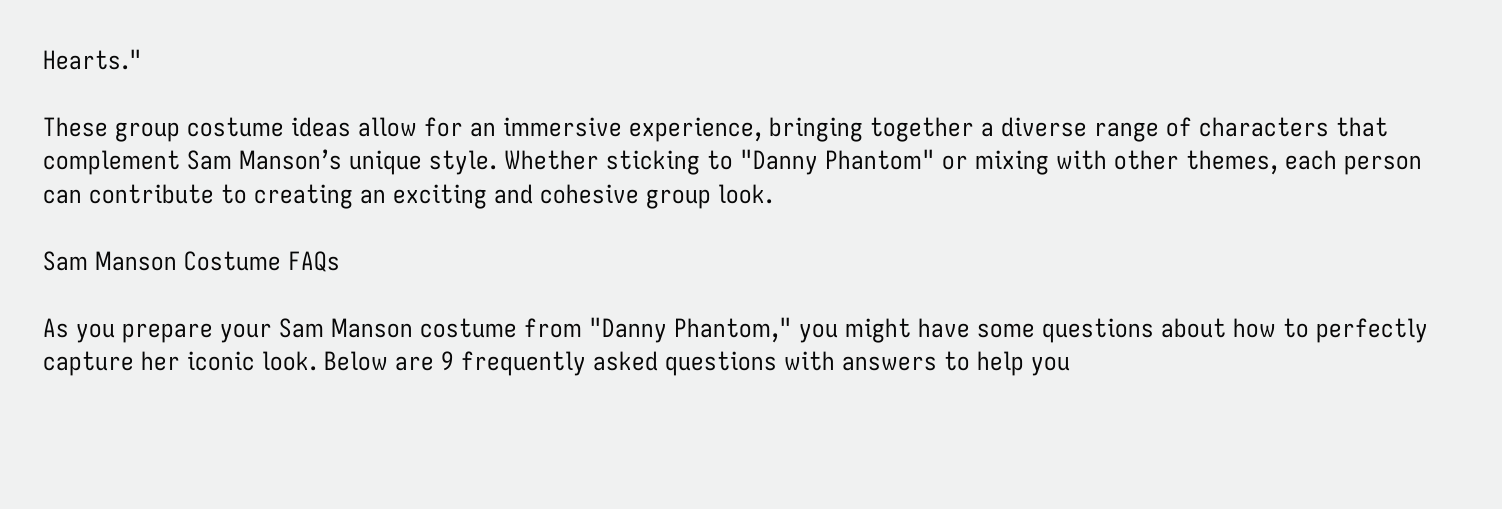Hearts."

These group costume ideas allow for an immersive experience, bringing together a diverse range of characters that complement Sam Manson’s unique style. Whether sticking to "Danny Phantom" or mixing with other themes, each person can contribute to creating an exciting and cohesive group look.

Sam Manson Costume FAQs

As you prepare your Sam Manson costume from "Danny Phantom," you might have some questions about how to perfectly capture her iconic look. Below are 9 frequently asked questions with answers to help you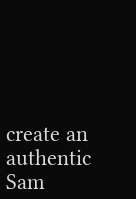create an authentic Sam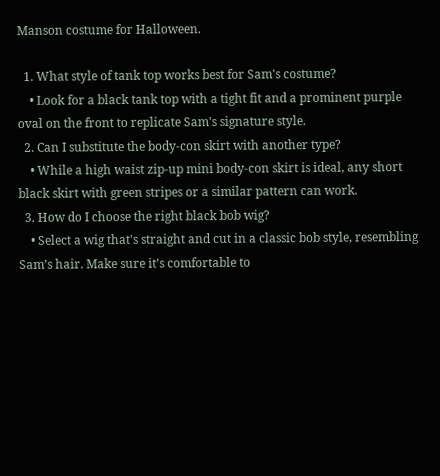Manson costume for Halloween.

  1. What style of tank top works best for Sam's costume?
    • Look for a black tank top with a tight fit and a prominent purple oval on the front to replicate Sam's signature style.
  2. Can I substitute the body-con skirt with another type?
    • While a high waist zip-up mini body-con skirt is ideal, any short black skirt with green stripes or a similar pattern can work.
  3. How do I choose the right black bob wig?
    • Select a wig that's straight and cut in a classic bob style, resembling Sam’s hair. Make sure it’s comfortable to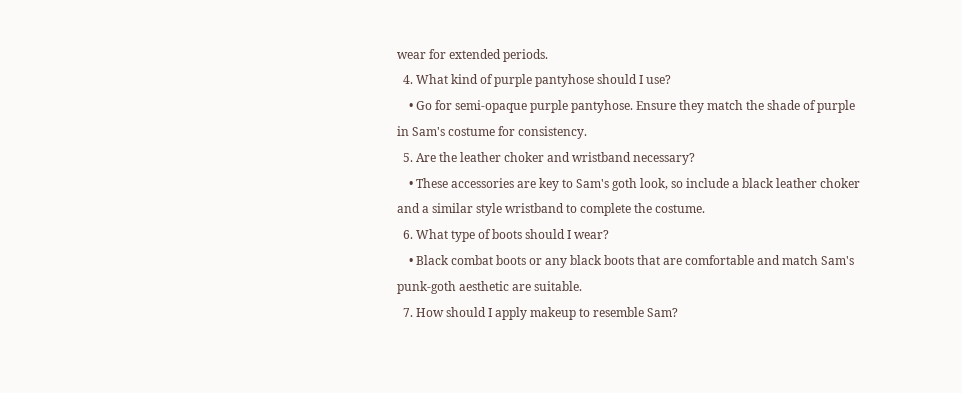wear for extended periods.
  4. What kind of purple pantyhose should I use?
    • Go for semi-opaque purple pantyhose. Ensure they match the shade of purple in Sam's costume for consistency.
  5. Are the leather choker and wristband necessary?
    • These accessories are key to Sam's goth look, so include a black leather choker and a similar style wristband to complete the costume.
  6. What type of boots should I wear?
    • Black combat boots or any black boots that are comfortable and match Sam's punk-goth aesthetic are suitable.
  7. How should I apply makeup to resemble Sam?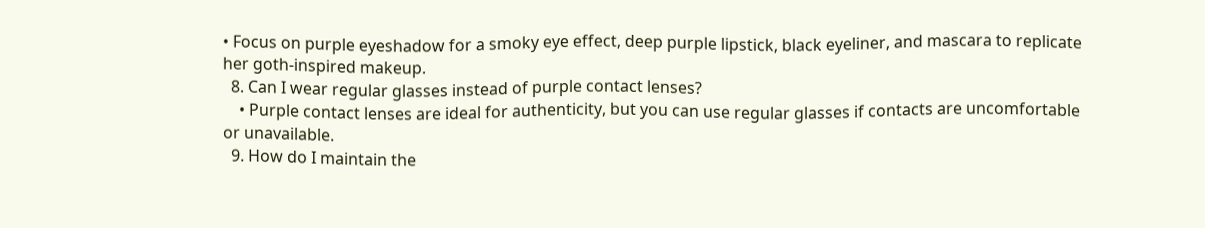• Focus on purple eyeshadow for a smoky eye effect, deep purple lipstick, black eyeliner, and mascara to replicate her goth-inspired makeup.
  8. Can I wear regular glasses instead of purple contact lenses?
    • Purple contact lenses are ideal for authenticity, but you can use regular glasses if contacts are uncomfortable or unavailable.
  9. How do I maintain the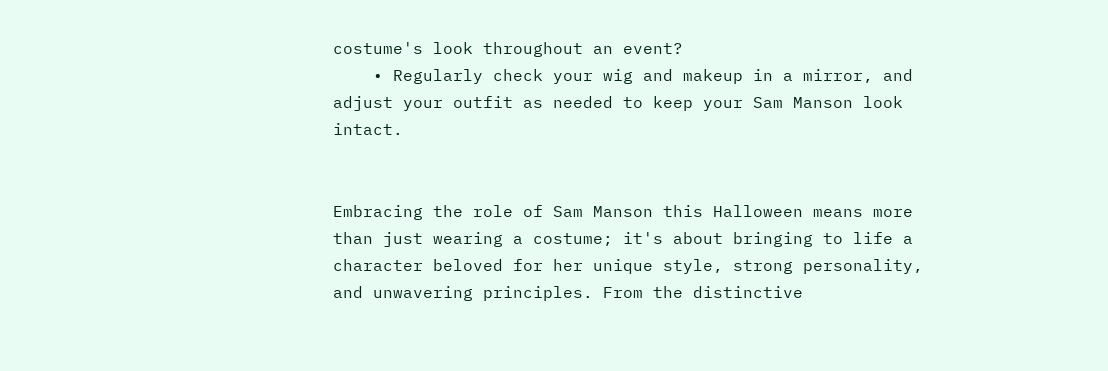costume's look throughout an event?
    • Regularly check your wig and makeup in a mirror, and adjust your outfit as needed to keep your Sam Manson look intact.


Embracing the role of Sam Manson this Halloween means more than just wearing a costume; it's about bringing to life a character beloved for her unique style, strong personality, and unwavering principles. From the distinctive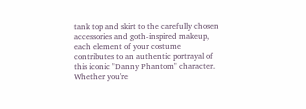tank top and skirt to the carefully chosen accessories and goth-inspired makeup, each element of your costume contributes to an authentic portrayal of this iconic "Danny Phantom" character. Whether you're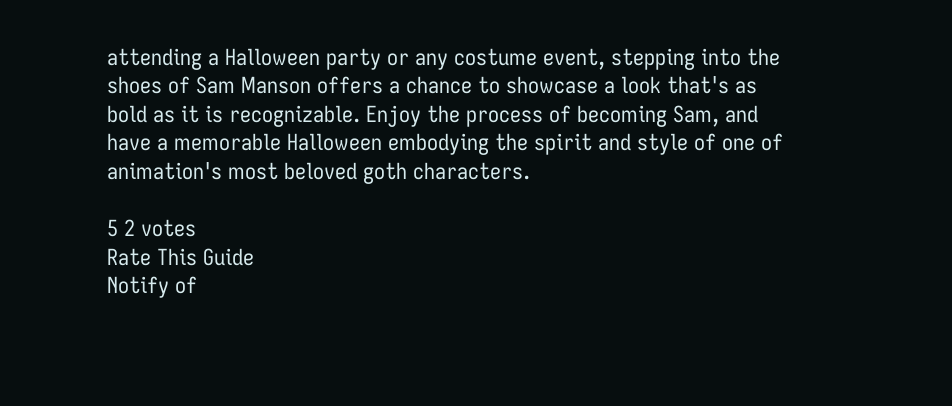attending a Halloween party or any costume event, stepping into the shoes of Sam Manson offers a chance to showcase a look that's as bold as it is recognizable. Enjoy the process of becoming Sam, and have a memorable Halloween embodying the spirit and style of one of animation's most beloved goth characters.

5 2 votes
Rate This Guide
Notify of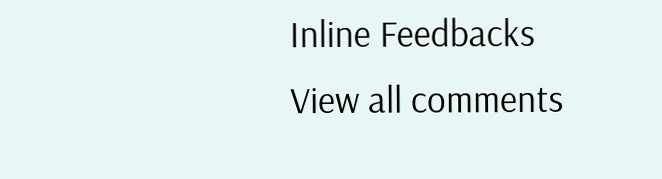Inline Feedbacks
View all comments